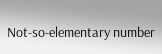Not-so-elementary number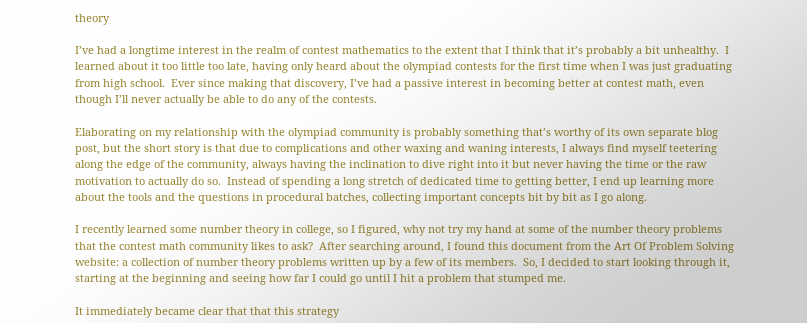theory

I’ve had a longtime interest in the realm of contest mathematics to the extent that I think that it’s probably a bit unhealthy.  I learned about it too little too late, having only heard about the olympiad contests for the first time when I was just graduating from high school.  Ever since making that discovery, I’ve had a passive interest in becoming better at contest math, even though I’ll never actually be able to do any of the contests.

Elaborating on my relationship with the olympiad community is probably something that’s worthy of its own separate blog post, but the short story is that due to complications and other waxing and waning interests, I always find myself teetering along the edge of the community, always having the inclination to dive right into it but never having the time or the raw motivation to actually do so.  Instead of spending a long stretch of dedicated time to getting better, I end up learning more about the tools and the questions in procedural batches, collecting important concepts bit by bit as I go along.

I recently learned some number theory in college, so I figured, why not try my hand at some of the number theory problems that the contest math community likes to ask?  After searching around, I found this document from the Art Of Problem Solving website: a collection of number theory problems written up by a few of its members.  So, I decided to start looking through it, starting at the beginning and seeing how far I could go until I hit a problem that stumped me.

It immediately became clear that that this strategy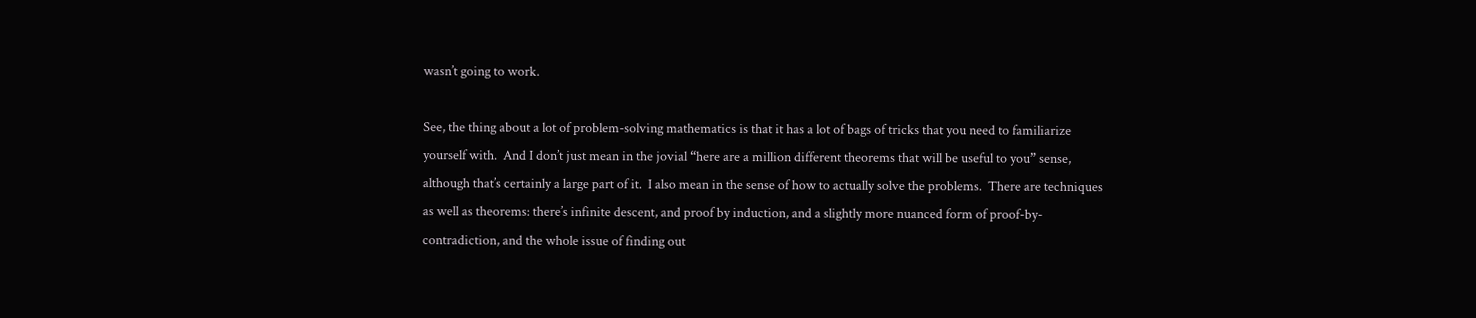wasn’t going to work.

See, the thing about a lot of problem-solving mathematics is that it has a lot of bags of tricks that you need to familiarize yourself with.  And I don’t just mean in the jovial “here are a million different theorems that will be useful to you” sense, although that’s certainly a large part of it.  I also mean in the sense of how to actually solve the problems.  There are techniques as well as theorems: there’s infinite descent, and proof by induction, and a slightly more nuanced form of proof-by-contradiction, and the whole issue of finding out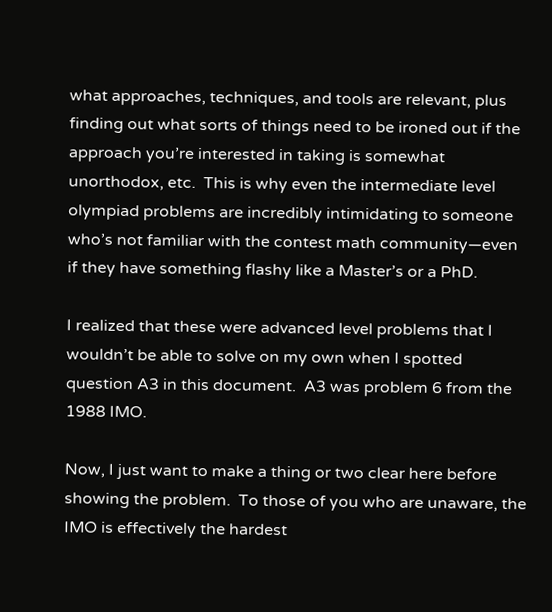what approaches, techniques, and tools are relevant, plus finding out what sorts of things need to be ironed out if the approach you’re interested in taking is somewhat unorthodox, etc.  This is why even the intermediate level olympiad problems are incredibly intimidating to someone who’s not familiar with the contest math community—even if they have something flashy like a Master’s or a PhD.

I realized that these were advanced level problems that I wouldn’t be able to solve on my own when I spotted question A3 in this document.  A3 was problem 6 from the 1988 IMO.

Now, I just want to make a thing or two clear here before showing the problem.  To those of you who are unaware, the IMO is effectively the hardest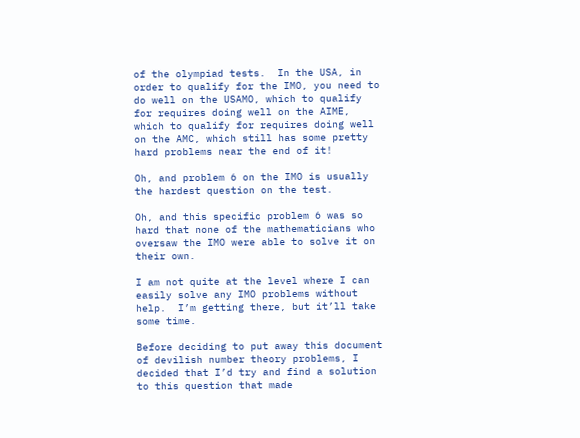of the olympiad tests.  In the USA, in order to qualify for the IMO, you need to do well on the USAMO, which to qualify for requires doing well on the AIME, which to qualify for requires doing well on the AMC, which still has some pretty hard problems near the end of it!

Oh, and problem 6 on the IMO is usually the hardest question on the test.

Oh, and this specific problem 6 was so hard that none of the mathematicians who oversaw the IMO were able to solve it on their own.

I am not quite at the level where I can easily solve any IMO problems without help.  I’m getting there, but it’ll take some time.

Before deciding to put away this document of devilish number theory problems, I decided that I’d try and find a solution to this question that made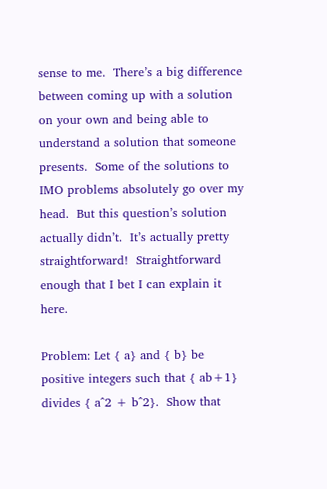sense to me.  There’s a big difference between coming up with a solution on your own and being able to understand a solution that someone presents.  Some of the solutions to IMO problems absolutely go over my head.  But this question’s solution actually didn’t.  It’s actually pretty straightforward!  Straightforward enough that I bet I can explain it here.

Problem: Let { a} and { b} be positive integers such that { ab+1} divides { a^2 + b^2}.  Show that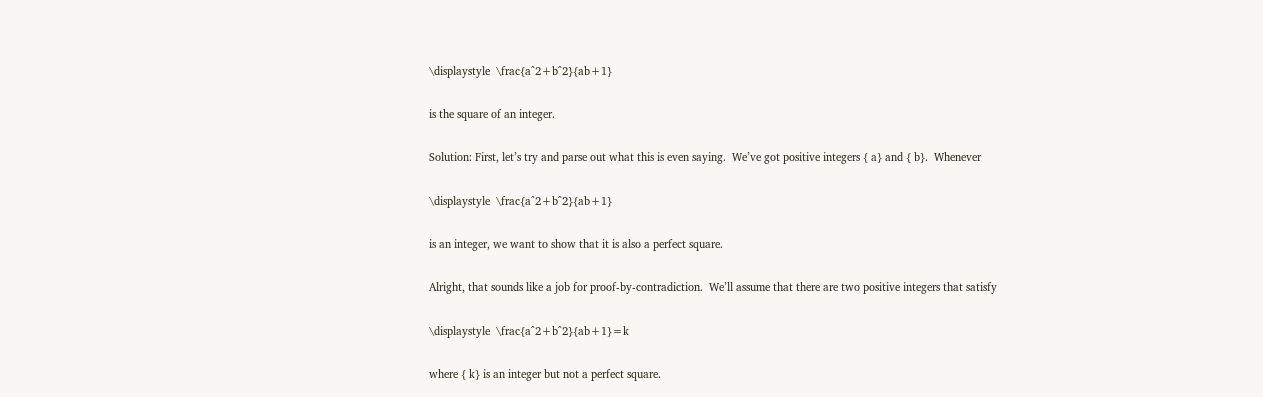\displaystyle  \frac{a^2+b^2}{ab+1}

is the square of an integer.

Solution: First, let’s try and parse out what this is even saying.  We’ve got positive integers { a} and { b}.  Whenever

\displaystyle  \frac{a^2+b^2}{ab+1}

is an integer, we want to show that it is also a perfect square.

Alright, that sounds like a job for proof-by-contradiction.  We’ll assume that there are two positive integers that satisfy

\displaystyle  \frac{a^2+b^2}{ab+1}=k

where { k} is an integer but not a perfect square.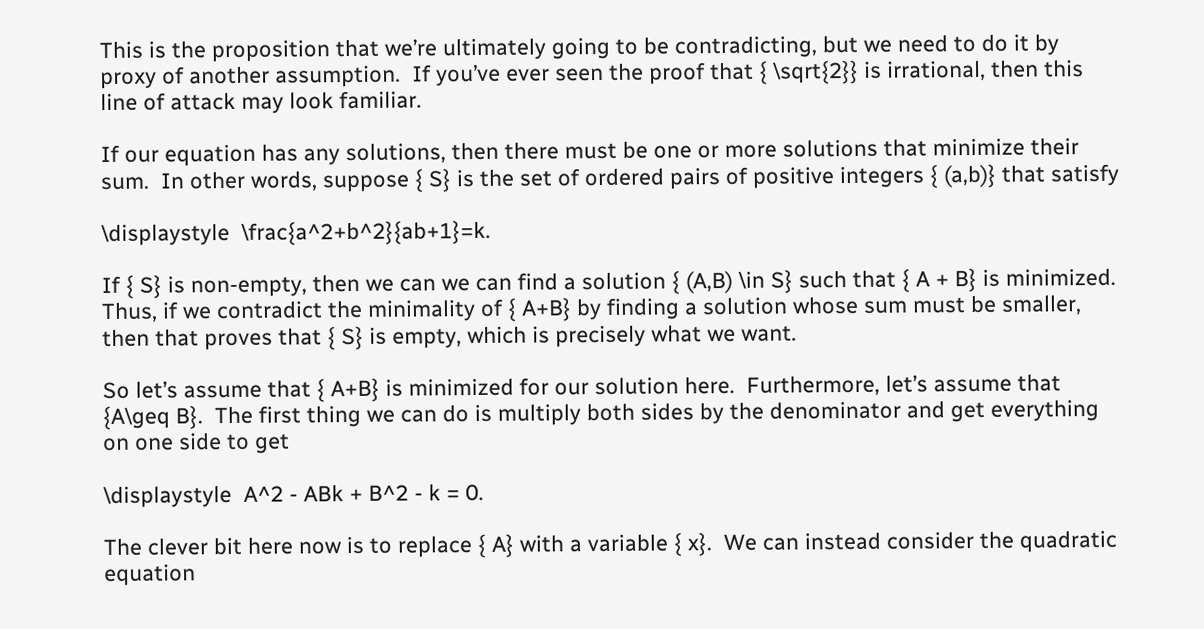This is the proposition that we’re ultimately going to be contradicting, but we need to do it by proxy of another assumption.  If you’ve ever seen the proof that { \sqrt{2}} is irrational, then this line of attack may look familiar.

If our equation has any solutions, then there must be one or more solutions that minimize their sum.  In other words, suppose { S} is the set of ordered pairs of positive integers { (a,b)} that satisfy

\displaystyle  \frac{a^2+b^2}{ab+1}=k.

If { S} is non-empty, then we can we can find a solution { (A,B) \in S} such that { A + B} is minimized.  Thus, if we contradict the minimality of { A+B} by finding a solution whose sum must be smaller, then that proves that { S} is empty, which is precisely what we want.

So let’s assume that { A+B} is minimized for our solution here.  Furthermore, let’s assume that {A\geq B}.  The first thing we can do is multiply both sides by the denominator and get everything on one side to get

\displaystyle  A^2 - ABk + B^2 - k = 0.

The clever bit here now is to replace { A} with a variable { x}.  We can instead consider the quadratic equation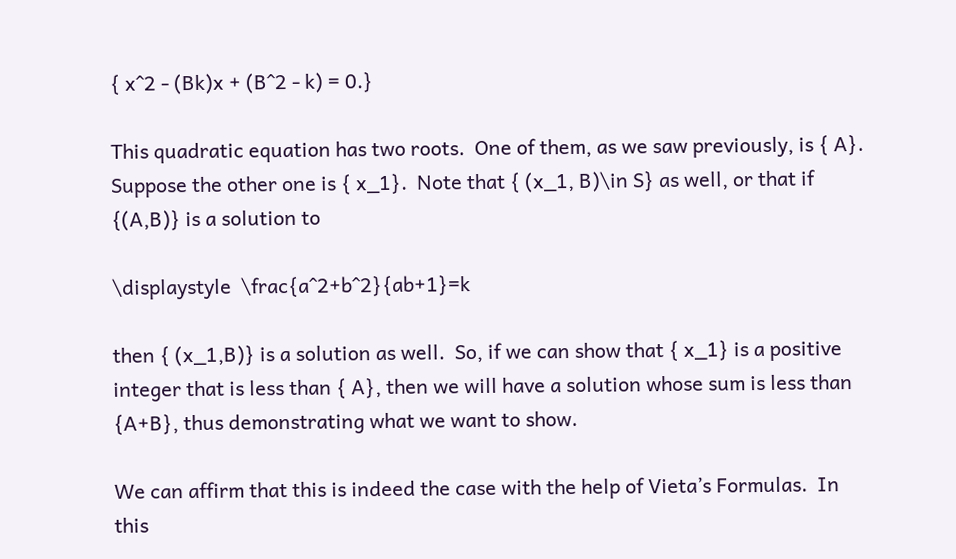{ x^2 - (Bk)x + (B^2 - k) = 0.}

This quadratic equation has two roots.  One of them, as we saw previously, is { A}.  Suppose the other one is { x_1}.  Note that { (x_1, B)\in S} as well, or that if {(A,B)} is a solution to

\displaystyle  \frac{a^2+b^2}{ab+1}=k

then { (x_1,B)} is a solution as well.  So, if we can show that { x_1} is a positive integer that is less than { A}, then we will have a solution whose sum is less than {A+B}, thus demonstrating what we want to show.

We can affirm that this is indeed the case with the help of Vieta’s Formulas.  In this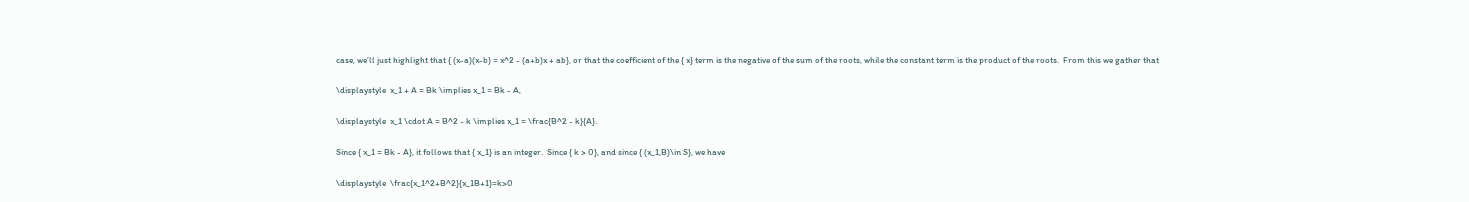case, we’ll just highlight that { (x-a)(x-b) = x^2 - (a+b)x + ab}, or that the coefficient of the { x} term is the negative of the sum of the roots, while the constant term is the product of the roots.  From this we gather that

\displaystyle  x_1 + A = Bk \implies x_1 = Bk - A,

\displaystyle  x_1 \cdot A = B^2 - k \implies x_1 = \frac{B^2 - k}{A}.

Since { x_1 = Bk - A}, it follows that { x_1} is an integer.  Since { k > 0}, and since { (x_1,B)\in S}, we have

\displaystyle  \frac{x_1^2+B^2}{x_1B+1}=k>0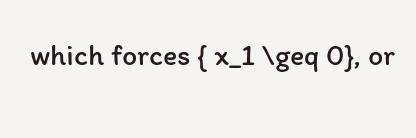which forces { x_1 \geq 0}, or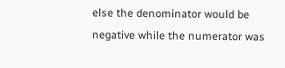else the denominator would be negative while the numerator was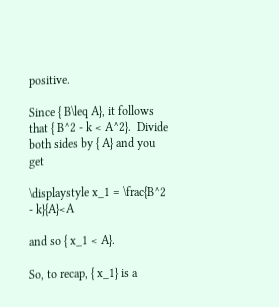positive.

Since { B\leq A}, it follows that { B^2 - k < A^2}.  Divide both sides by { A} and you get

\displaystyle x_1 = \frac{B^2 - k}{A}<A

and so { x_1 < A}.

So, to recap, { x_1} is a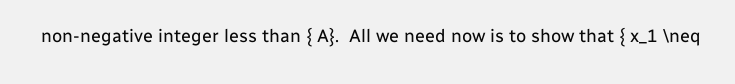non-negative integer less than { A}.  All we need now is to show that { x_1 \neq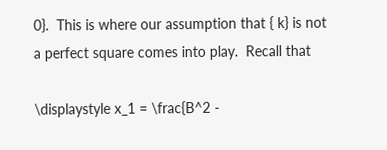0}.  This is where our assumption that { k} is not a perfect square comes into play.  Recall that

\displaystyle x_1 = \frac{B^2 -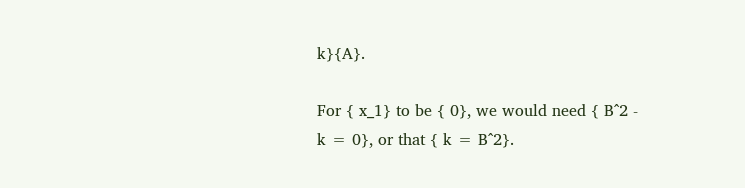k}{A}.

For { x_1} to be { 0}, we would need { B^2 - k = 0}, or that { k = B^2}.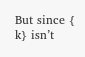But since { k} isn’t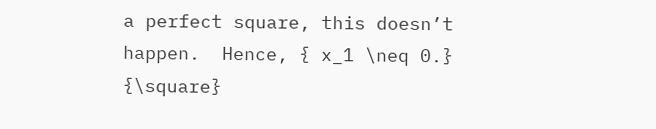a perfect square, this doesn’t happen.  Hence, { x_1 \neq 0.} {\square}